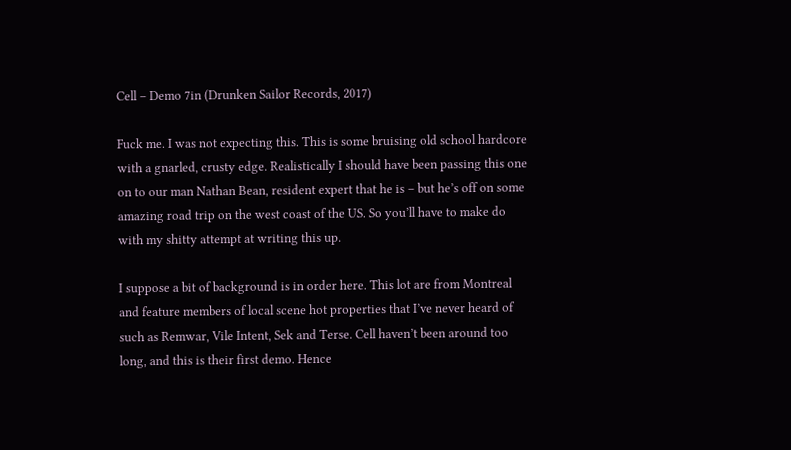Cell – Demo 7in (Drunken Sailor Records, 2017)

Fuck me. I was not expecting this. This is some bruising old school hardcore with a gnarled, crusty edge. Realistically I should have been passing this one on to our man Nathan Bean, resident expert that he is – but he’s off on some amazing road trip on the west coast of the US. So you’ll have to make do with my shitty attempt at writing this up.

I suppose a bit of background is in order here. This lot are from Montreal and feature members of local scene hot properties that I’ve never heard of such as Remwar, Vile Intent, Sek and Terse. Cell haven’t been around too long, and this is their first demo. Hence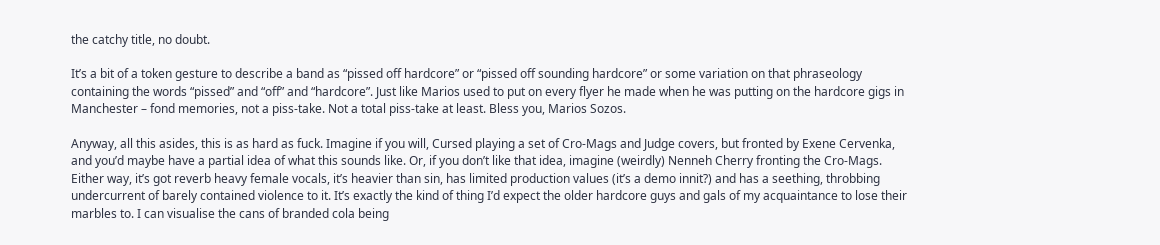the catchy title, no doubt.

It’s a bit of a token gesture to describe a band as “pissed off hardcore” or “pissed off sounding hardcore” or some variation on that phraseology containing the words “pissed” and “off” and “hardcore”. Just like Marios used to put on every flyer he made when he was putting on the hardcore gigs in Manchester – fond memories, not a piss-take. Not a total piss-take at least. Bless you, Marios Sozos.

Anyway, all this asides, this is as hard as fuck. Imagine if you will, Cursed playing a set of Cro-Mags and Judge covers, but fronted by Exene Cervenka, and you’d maybe have a partial idea of what this sounds like. Or, if you don’t like that idea, imagine (weirdly) Nenneh Cherry fronting the Cro-Mags. Either way, it’s got reverb heavy female vocals, it’s heavier than sin, has limited production values (it’s a demo innit?) and has a seething, throbbing undercurrent of barely contained violence to it. It’s exactly the kind of thing I’d expect the older hardcore guys and gals of my acquaintance to lose their marbles to. I can visualise the cans of branded cola being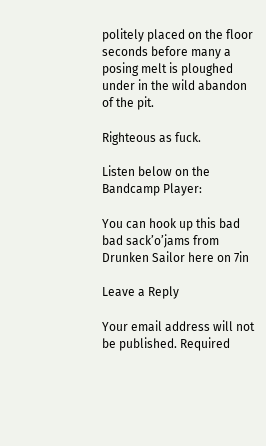politely placed on the floor seconds before many a posing melt is ploughed under in the wild abandon of the pit.

Righteous as fuck.

Listen below on the Bandcamp Player:

You can hook up this bad bad sack’o’jams from Drunken Sailor here on 7in

Leave a Reply

Your email address will not be published. Required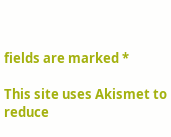fields are marked *

This site uses Akismet to reduce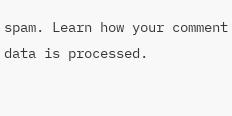spam. Learn how your comment data is processed.